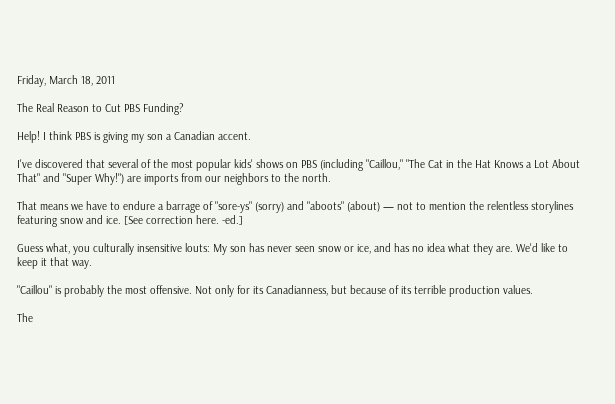Friday, March 18, 2011

The Real Reason to Cut PBS Funding?

Help! I think PBS is giving my son a Canadian accent.

I've discovered that several of the most popular kids' shows on PBS (including "Caillou," "The Cat in the Hat Knows a Lot About That" and "Super Why!") are imports from our neighbors to the north.

That means we have to endure a barrage of "sore-ys" (sorry) and "aboots" (about) — not to mention the relentless storylines featuring snow and ice. [See correction here. -ed.]

Guess what, you culturally insensitive louts: My son has never seen snow or ice, and has no idea what they are. We'd like to keep it that way.

"Caillou" is probably the most offensive. Not only for its Canadianness, but because of its terrible production values.

The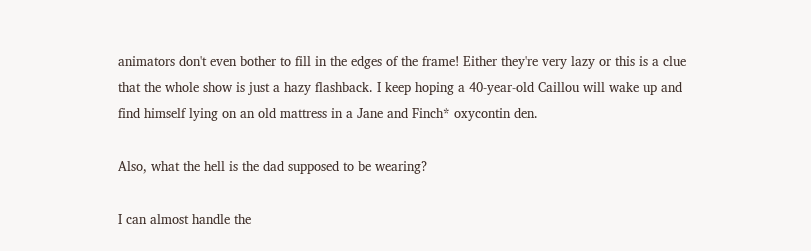animators don't even bother to fill in the edges of the frame! Either they're very lazy or this is a clue that the whole show is just a hazy flashback. I keep hoping a 40-year-old Caillou will wake up and find himself lying on an old mattress in a Jane and Finch* oxycontin den.

Also, what the hell is the dad supposed to be wearing?

I can almost handle the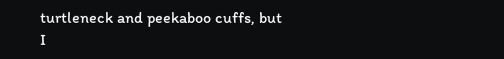turtleneck and peekaboo cuffs, but I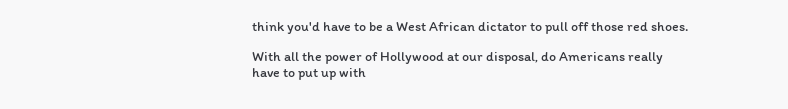think you'd have to be a West African dictator to pull off those red shoes.

With all the power of Hollywood at our disposal, do Americans really have to put up with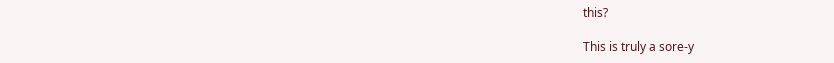this?

This is truly a sore-y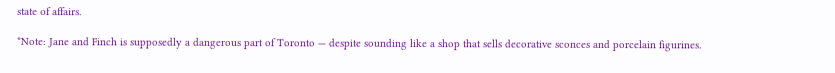state of affairs.

*Note: Jane and Finch is supposedly a dangerous part of Toronto — despite sounding like a shop that sells decorative sconces and porcelain figurines.